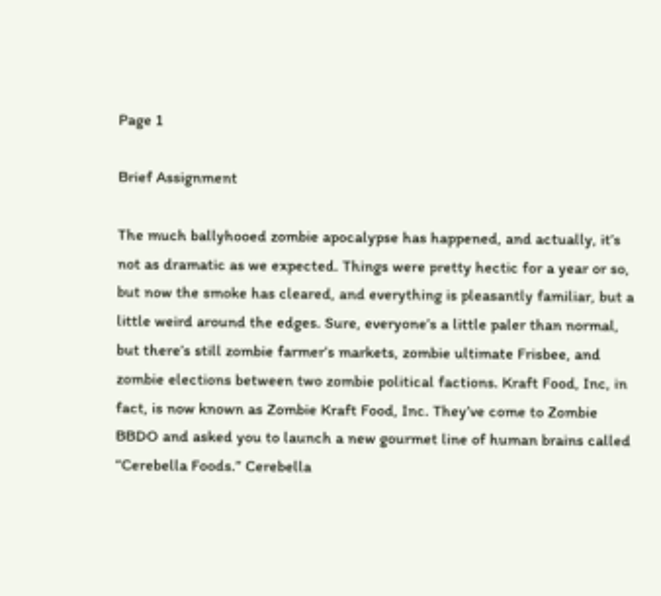Page 1

Brief Assignment

The much ballyhooed zombie apocalypse has happened, and actually, it’s not as dramatic as we expected. Things were pretty hectic for a year or so, but now the smoke has cleared, and everything is pleasantly familiar, but a little weird around the edges. Sure, everyone’s a little paler than normal, but there’s still zombie farmer’s markets, zombie ultimate Frisbee, and zombie elections between two zombie political factions. Kraft Food, Inc, in fact, is now known as Zombie Kraft Food, Inc. They’ve come to Zombie BBDO and asked you to launch a new gourmet line of human brains called “Cerebella Foods.” Cerebella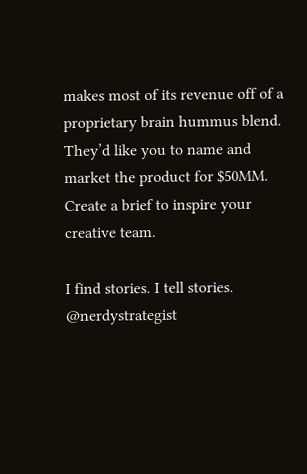makes most of its revenue off of a proprietary brain hummus blend. They’d like you to name and market the product for $50MM. Create a brief to inspire your creative team.

I find stories. I tell stories. @nerdystrategist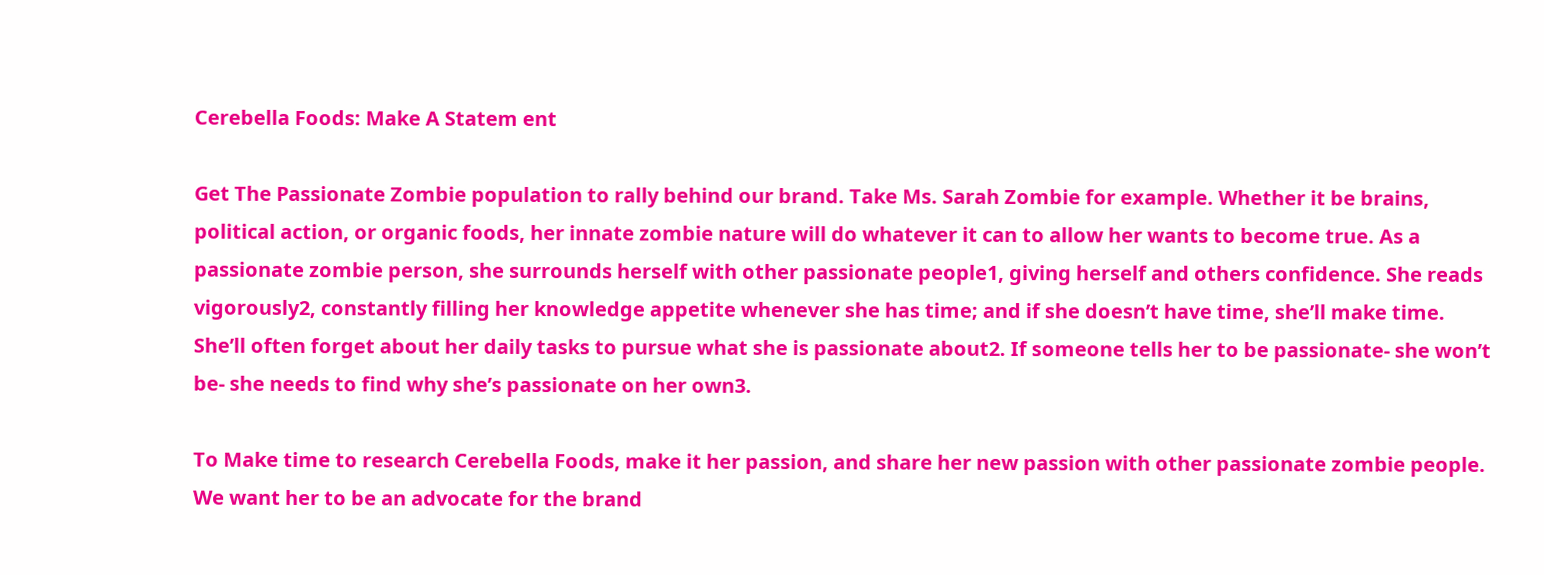Cerebella Foods: Make A Statem ent

Get The Passionate Zombie population to rally behind our brand. Take Ms. Sarah Zombie for example. Whether it be brains, political action, or organic foods, her innate zombie nature will do whatever it can to allow her wants to become true. As a passionate zombie person, she surrounds herself with other passionate people1, giving herself and others confidence. She reads vigorously2, constantly filling her knowledge appetite whenever she has time; and if she doesn’t have time, she’ll make time. She’ll often forget about her daily tasks to pursue what she is passionate about2. If someone tells her to be passionate- she won’t be- she needs to find why she’s passionate on her own3.

To Make time to research Cerebella Foods, make it her passion, and share her new passion with other passionate zombie people. We want her to be an advocate for the brand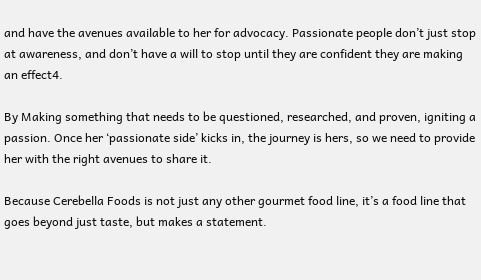and have the avenues available to her for advocacy. Passionate people don’t just stop at awareness, and don’t have a will to stop until they are confident they are making an effect4.

By Making something that needs to be questioned, researched, and proven, igniting a passion. Once her ‘passionate side’ kicks in, the journey is hers, so we need to provide her with the right avenues to share it.

Because Cerebella Foods is not just any other gourmet food line, it’s a food line that goes beyond just taste, but makes a statement.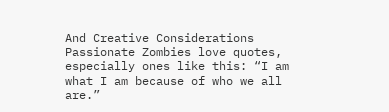And Creative Considerations Passionate Zombies love quotes, especially ones like this: “I am what I am because of who we all are.”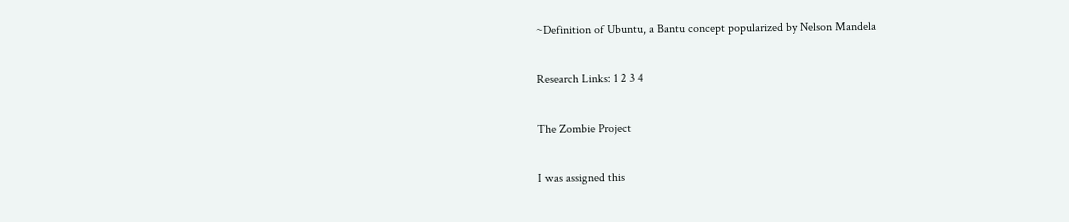~Definition of Ubuntu, a Bantu concept popularized by Nelson Mandela

Research Links: 1 2 3 4

The Zombie Project

I was assigned this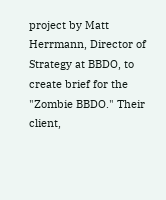project by Matt Herrmann, Director of Strategy at BBDO, to create brief for the "Zombie BBDO." Their client,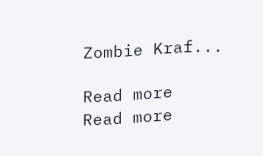Zombie Kraf...

Read more
Read more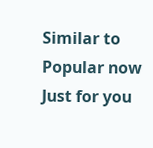Similar to
Popular now
Just for you